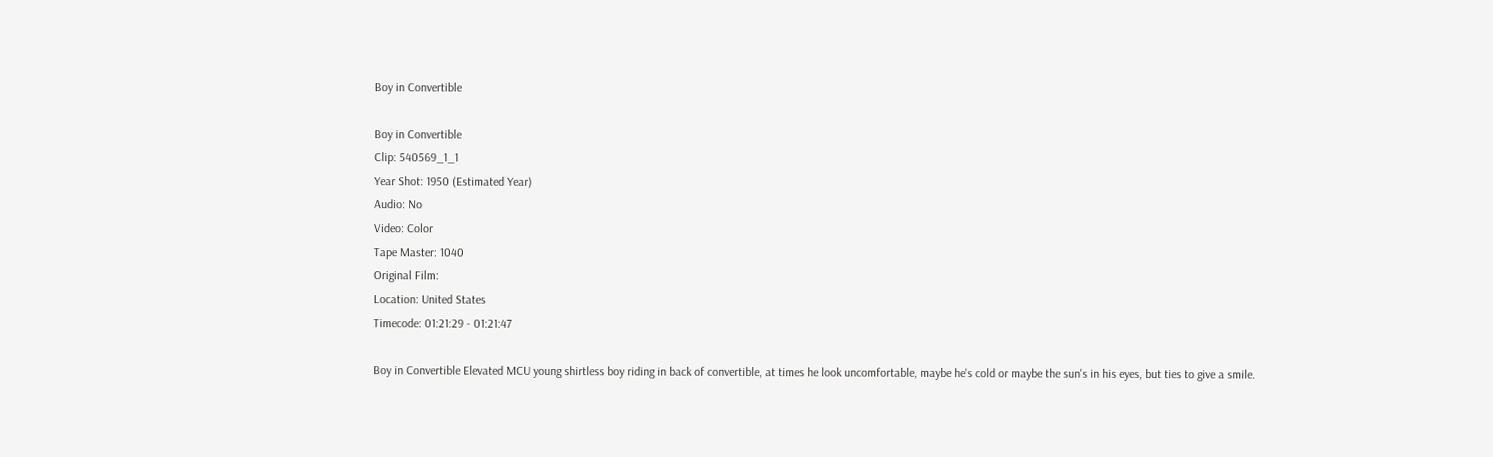Boy in Convertible

Boy in Convertible
Clip: 540569_1_1
Year Shot: 1950 (Estimated Year)
Audio: No
Video: Color
Tape Master: 1040
Original Film:
Location: United States
Timecode: 01:21:29 - 01:21:47

Boy in Convertible Elevated MCU young shirtless boy riding in back of convertible, at times he look uncomfortable, maybe he's cold or maybe the sun's in his eyes, but ties to give a smile.